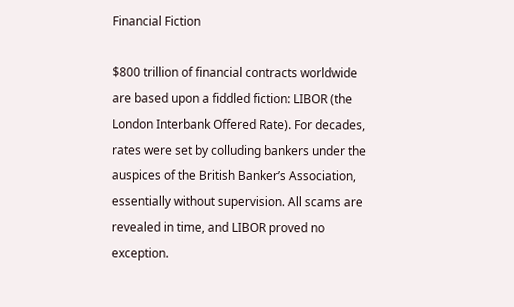Financial Fiction

$800 trillion of financial contracts worldwide are based upon a fiddled fiction: LIBOR (the London Interbank Offered Rate). For decades, rates were set by colluding bankers under the auspices of the British Banker’s Association, essentially without supervision. All scams are revealed in time, and LIBOR proved no exception.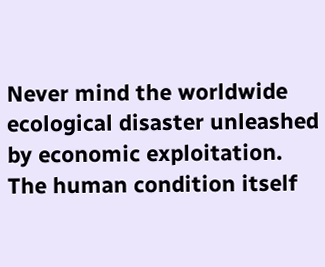Never mind the worldwide ecological disaster unleashed by economic exploitation. The human condition itself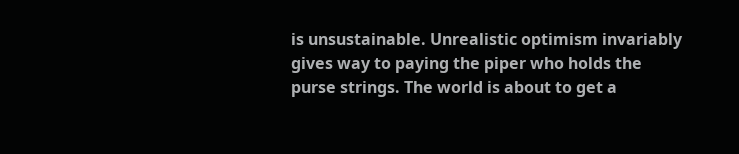is unsustainable. Unrealistic optimism invariably gives way to paying the piper who holds the purse strings. The world is about to get a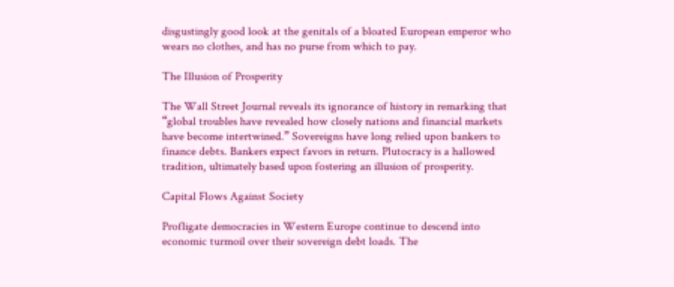disgustingly good look at the genitals of a bloated European emperor who wears no clothes, and has no purse from which to pay.

The Illusion of Prosperity

The Wall Street Journal reveals its ignorance of history in remarking that “global troubles have revealed how closely nations and financial markets have become intertwined.” Sovereigns have long relied upon bankers to finance debts. Bankers expect favors in return. Plutocracy is a hallowed tradition, ultimately based upon fostering an illusion of prosperity.

Capital Flows Against Society

Profligate democracies in Western Europe continue to descend into economic turmoil over their sovereign debt loads. The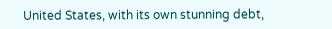United States, with its own stunning debt,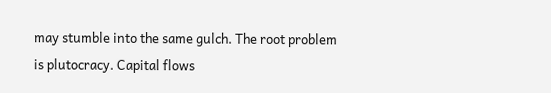may stumble into the same gulch. The root problem is plutocracy. Capital flows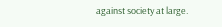against society at large.